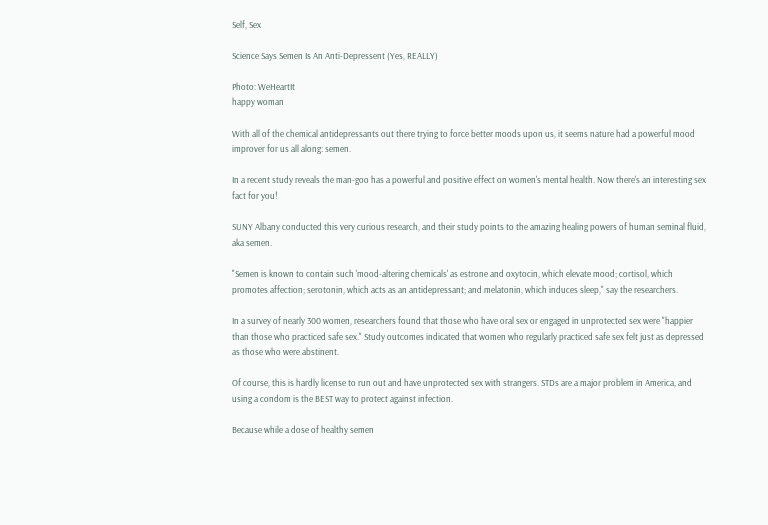Self, Sex

Science Says Semen Is An Anti-Depressent (Yes, REALLY)

Photo: WeHeartIt
happy woman

With all of the chemical antidepressants out there trying to force better moods upon us, it seems nature had a powerful mood improver for us all along: semen.

In a recent study reveals the man-goo has a powerful and positive effect on women's mental health. Now there's an interesting sex fact for you!

SUNY Albany conducted this very curious research, and their study points to the amazing healing powers of human seminal fluid, aka semen.

"Semen is known to contain such 'mood-altering chemicals' as estrone and oxytocin, which elevate mood; cortisol, which promotes affection; serotonin, which acts as an antidepressant; and melatonin, which induces sleep," say the researchers.

In a survey of nearly 300 women, researchers found that those who have oral sex or engaged in unprotected sex were "happier than those who practiced safe sex." Study outcomes indicated that women who regularly practiced safe sex felt just as depressed as those who were abstinent.

Of course, this is hardly license to run out and have unprotected sex with strangers. STDs are a major problem in America, and using a condom is the BEST way to protect against infection.

Because while a dose of healthy semen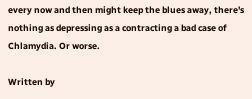every now and then might keep the blues away, there's nothing as depressing as a contracting a bad case of Chlamydia. Or worse.

Written by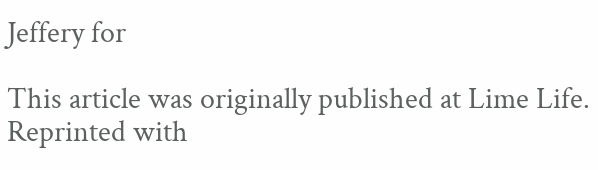Jeffery for

This article was originally published at Lime Life. Reprinted with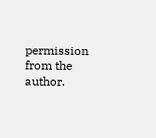permission from the author.